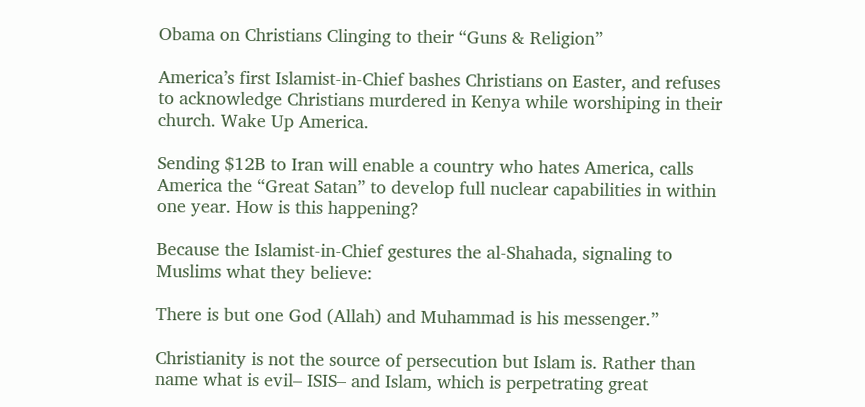Obama on Christians Clinging to their “Guns & Religion”

America’s first Islamist-in-Chief bashes Christians on Easter, and refuses to acknowledge Christians murdered in Kenya while worshiping in their church. Wake Up America.

Sending $12B to Iran will enable a country who hates America, calls America the “Great Satan” to develop full nuclear capabilities in within one year. How is this happening?

Because the Islamist-in-Chief gestures the al-Shahada, signaling to Muslims what they believe:

There is but one God (Allah) and Muhammad is his messenger.”

Christianity is not the source of persecution but Islam is. Rather than name what is evil– ISIS– and Islam, which is perpetrating great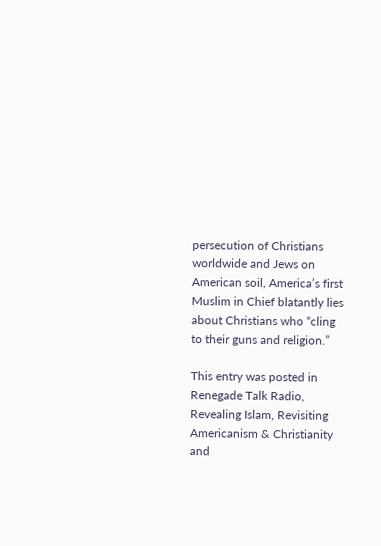persecution of Christians worldwide and Jews on American soil, America’s first Muslim in Chief blatantly lies about Christians who “cling to their guns and religion.”

This entry was posted in Renegade Talk Radio, Revealing Islam, Revisiting Americanism & Christianity and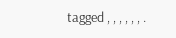tagged , , , , , , .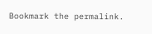Bookmark the permalink.